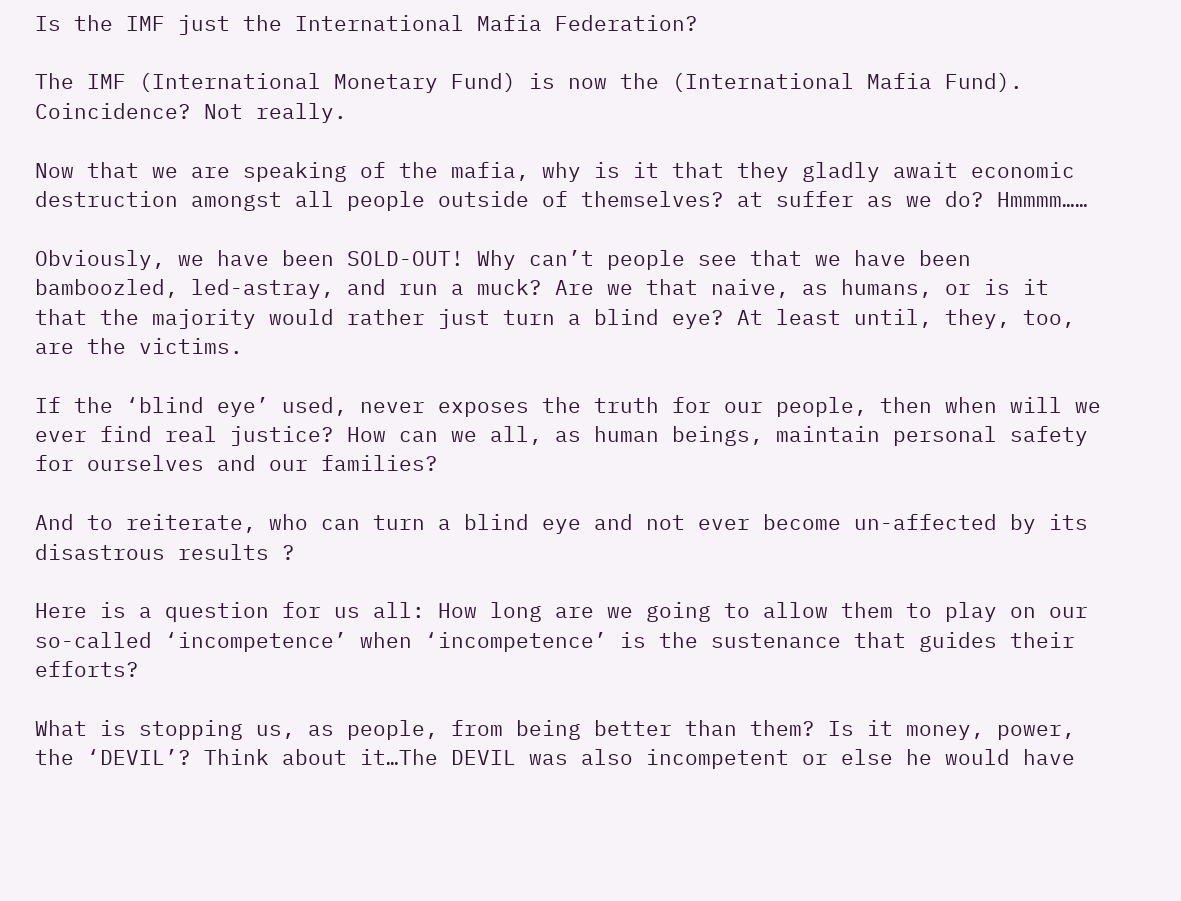Is the IMF just the International Mafia Federation?

The IMF (International Monetary Fund) is now the (International Mafia Fund). Coincidence? Not really.

Now that we are speaking of the mafia, why is it that they gladly await economic destruction amongst all people outside of themselves? at suffer as we do? Hmmmm……

Obviously, we have been SOLD-OUT! Why can’t people see that we have been bamboozled, led-astray, and run a muck? Are we that naive, as humans, or is it that the majority would rather just turn a blind eye? At least until, they, too, are the victims.

If the ‘blind eye’ used, never exposes the truth for our people, then when will we ever find real justice? How can we all, as human beings, maintain personal safety for ourselves and our families?

And to reiterate, who can turn a blind eye and not ever become un-affected by its disastrous results ?

Here is a question for us all: How long are we going to allow them to play on our so-called ‘incompetence’ when ‘incompetence’ is the sustenance that guides their efforts?

What is stopping us, as people, from being better than them? Is it money, power, the ‘DEVIL’? Think about it…The DEVIL was also incompetent or else he would have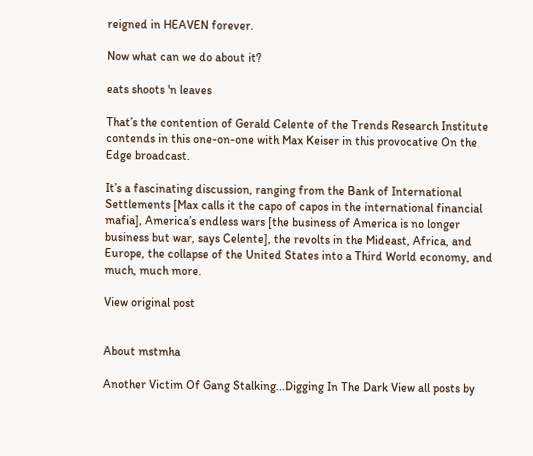reigned in HEAVEN forever.

Now what can we do about it?

eats shoots 'n leaves

That’s the contention of Gerald Celente of the Trends Research Institute contends in this one-on-one with Max Keiser in this provocative On the Edge broadcast.

It’s a fascinating discussion, ranging from the Bank of International Settlements [Max calls it the capo of capos in the international financial mafia], America’s endless wars [the business of America is no longer business but war, says Celente], the revolts in the Mideast, Africa, and Europe, the collapse of the United States into a Third World economy, and much, much more.

View original post


About mstmha

Another Victim Of Gang Stalking...Digging In The Dark View all posts by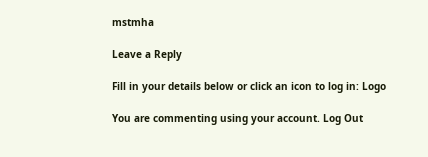mstmha

Leave a Reply

Fill in your details below or click an icon to log in: Logo

You are commenting using your account. Log Out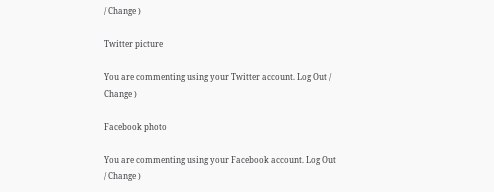/ Change )

Twitter picture

You are commenting using your Twitter account. Log Out / Change )

Facebook photo

You are commenting using your Facebook account. Log Out / Change )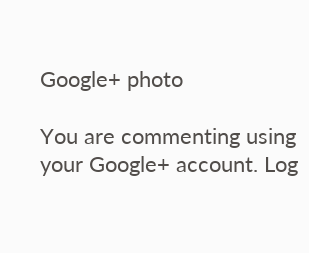Google+ photo

You are commenting using your Google+ account. Log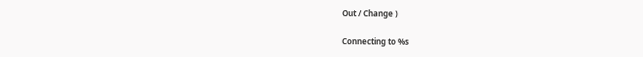Out / Change )

Connecting to %s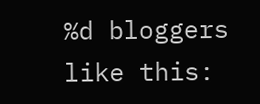%d bloggers like this: